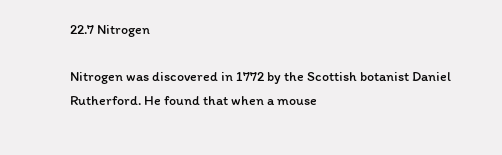22.7 Nitrogen

Nitrogen was discovered in 1772 by the Scottish botanist Daniel Rutherford. He found that when a mouse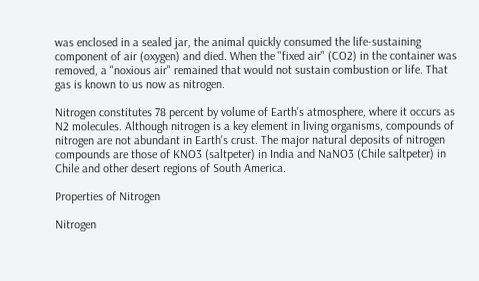was enclosed in a sealed jar, the animal quickly consumed the life-sustaining component of air (oxygen) and died. When the "fixed air" (CO2) in the container was removed, a "noxious air" remained that would not sustain combustion or life. That gas is known to us now as nitrogen.

Nitrogen constitutes 78 percent by volume of Earth's atmosphere, where it occurs as N2 molecules. Although nitrogen is a key element in living organisms, compounds of nitrogen are not abundant in Earth's crust. The major natural deposits of nitrogen compounds are those of KNO3 (saltpeter) in India and NaNO3 (Chile saltpeter) in Chile and other desert regions of South America.

Properties of Nitrogen

Nitrogen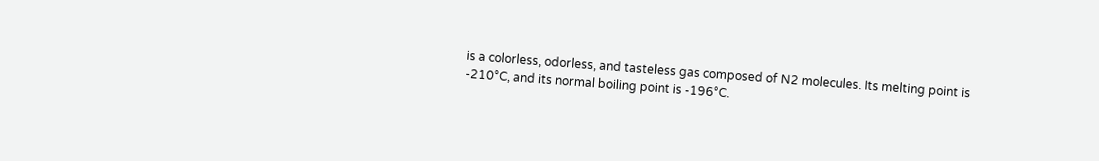is a colorless, odorless, and tasteless gas composed of N2 molecules. Its melting point is -210°C, and its normal boiling point is -196°C.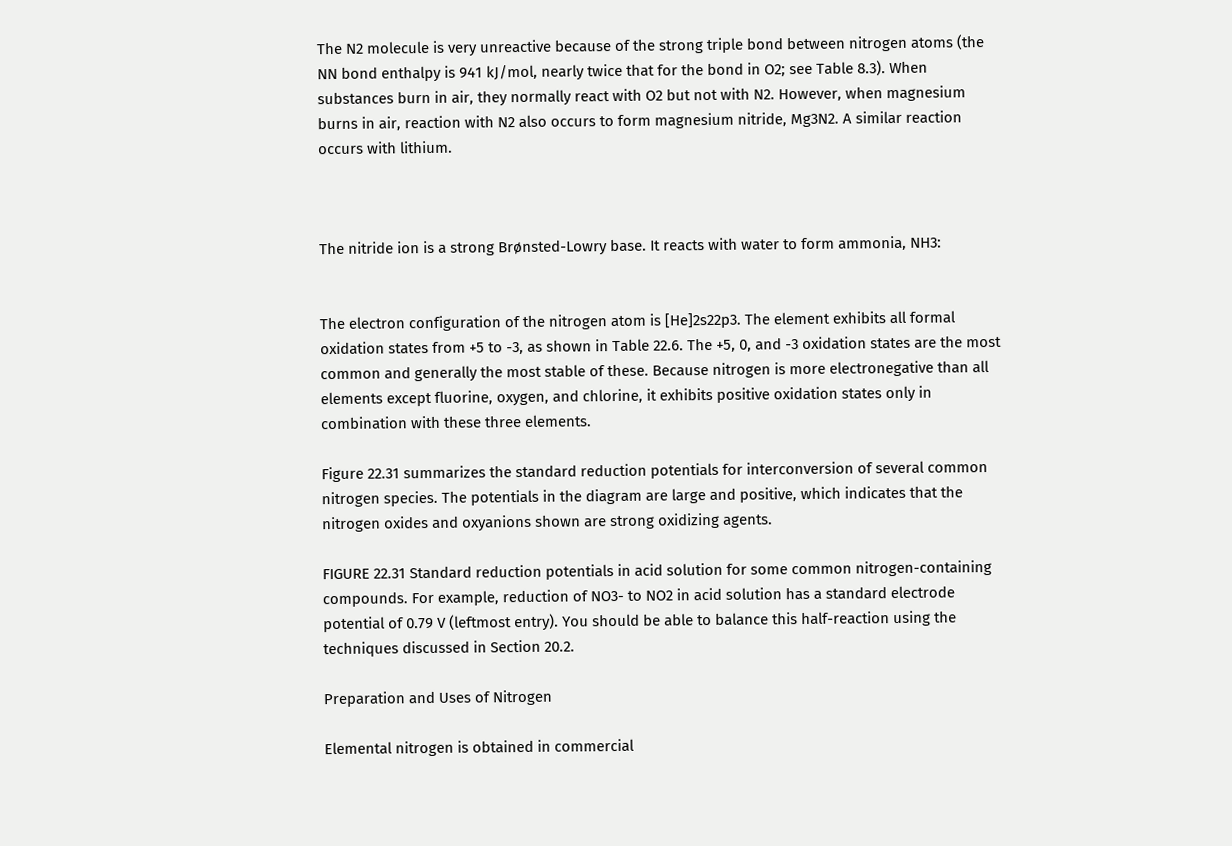The N2 molecule is very unreactive because of the strong triple bond between nitrogen atoms (the NN bond enthalpy is 941 kJ/mol, nearly twice that for the bond in O2; see Table 8.3). When substances burn in air, they normally react with O2 but not with N2. However, when magnesium burns in air, reaction with N2 also occurs to form magnesium nitride, Mg3N2. A similar reaction occurs with lithium.



The nitride ion is a strong Brønsted-Lowry base. It reacts with water to form ammonia, NH3:


The electron configuration of the nitrogen atom is [He]2s22p3. The element exhibits all formal oxidation states from +5 to -3, as shown in Table 22.6. The +5, 0, and -3 oxidation states are the most common and generally the most stable of these. Because nitrogen is more electronegative than all elements except fluorine, oxygen, and chlorine, it exhibits positive oxidation states only in combination with these three elements.

Figure 22.31 summarizes the standard reduction potentials for interconversion of several common nitrogen species. The potentials in the diagram are large and positive, which indicates that the nitrogen oxides and oxyanions shown are strong oxidizing agents.

FIGURE 22.31 Standard reduction potentials in acid solution for some common nitrogen-containing compounds. For example, reduction of NO3- to NO2 in acid solution has a standard electrode potential of 0.79 V (leftmost entry). You should be able to balance this half-reaction using the techniques discussed in Section 20.2.

Preparation and Uses of Nitrogen

Elemental nitrogen is obtained in commercial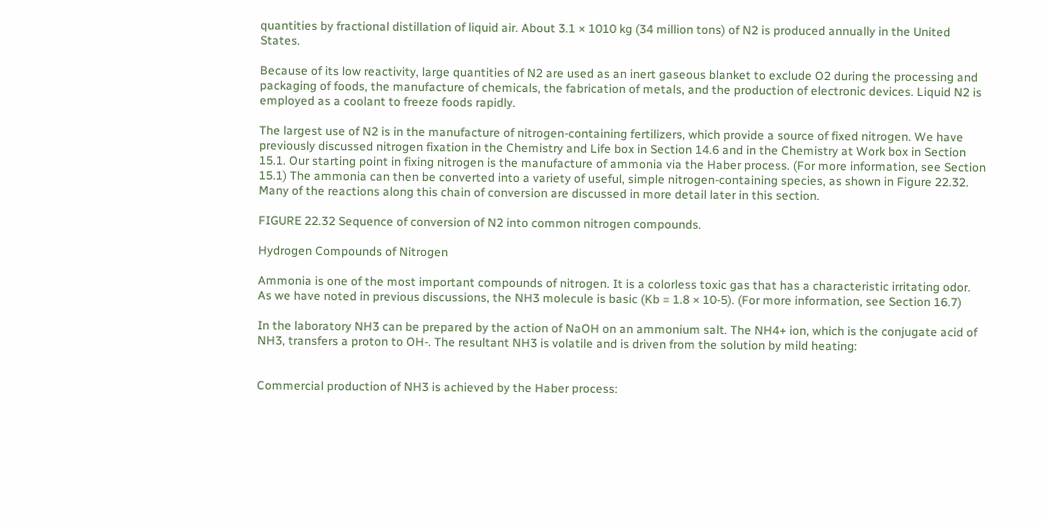quantities by fractional distillation of liquid air. About 3.1 × 1010 kg (34 million tons) of N2 is produced annually in the United States.

Because of its low reactivity, large quantities of N2 are used as an inert gaseous blanket to exclude O2 during the processing and packaging of foods, the manufacture of chemicals, the fabrication of metals, and the production of electronic devices. Liquid N2 is employed as a coolant to freeze foods rapidly.

The largest use of N2 is in the manufacture of nitrogen-containing fertilizers, which provide a source of fixed nitrogen. We have previously discussed nitrogen fixation in the Chemistry and Life box in Section 14.6 and in the Chemistry at Work box in Section 15.1. Our starting point in fixing nitrogen is the manufacture of ammonia via the Haber process. (For more information, see Section 15.1) The ammonia can then be converted into a variety of useful, simple nitrogen-containing species, as shown in Figure 22.32. Many of the reactions along this chain of conversion are discussed in more detail later in this section.

FIGURE 22.32 Sequence of conversion of N2 into common nitrogen compounds.

Hydrogen Compounds of Nitrogen

Ammonia is one of the most important compounds of nitrogen. It is a colorless toxic gas that has a characteristic irritating odor. As we have noted in previous discussions, the NH3 molecule is basic (Kb = 1.8 × 10-5). (For more information, see Section 16.7)

In the laboratory NH3 can be prepared by the action of NaOH on an ammonium salt. The NH4+ ion, which is the conjugate acid of NH3, transfers a proton to OH-. The resultant NH3 is volatile and is driven from the solution by mild heating:


Commercial production of NH3 is achieved by the Haber process: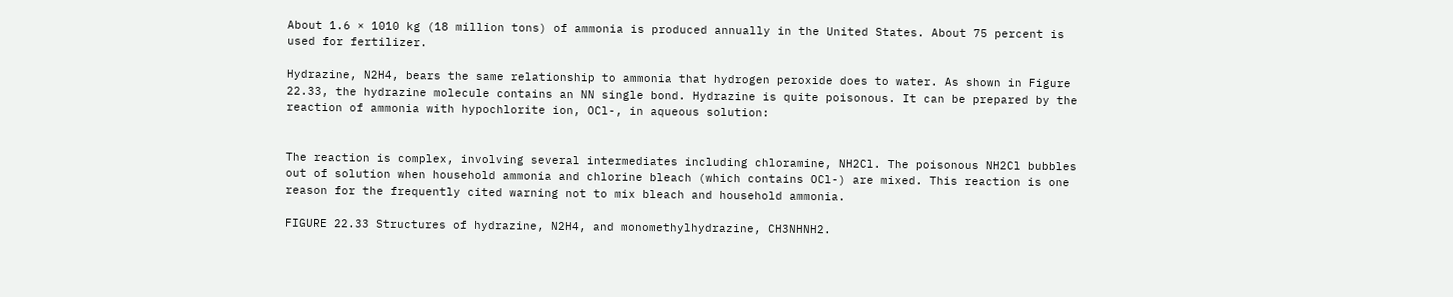About 1.6 × 1010 kg (18 million tons) of ammonia is produced annually in the United States. About 75 percent is used for fertilizer.

Hydrazine, N2H4, bears the same relationship to ammonia that hydrogen peroxide does to water. As shown in Figure 22.33, the hydrazine molecule contains an NN single bond. Hydrazine is quite poisonous. It can be prepared by the reaction of ammonia with hypochlorite ion, OCl-, in aqueous solution:


The reaction is complex, involving several intermediates including chloramine, NH2Cl. The poisonous NH2Cl bubbles out of solution when household ammonia and chlorine bleach (which contains OCl-) are mixed. This reaction is one reason for the frequently cited warning not to mix bleach and household ammonia.

FIGURE 22.33 Structures of hydrazine, N2H4, and monomethylhydrazine, CH3NHNH2.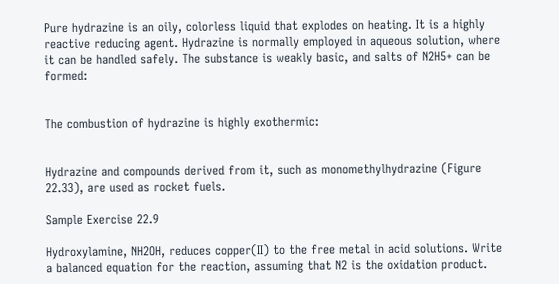Pure hydrazine is an oily, colorless liquid that explodes on heating. It is a highly reactive reducing agent. Hydrazine is normally employed in aqueous solution, where it can be handled safely. The substance is weakly basic, and salts of N2H5+ can be formed:


The combustion of hydrazine is highly exothermic:


Hydrazine and compounds derived from it, such as monomethylhydrazine (Figure 22.33), are used as rocket fuels.

Sample Exercise 22.9

Hydroxylamine, NH2OH, reduces copper(II) to the free metal in acid solutions. Write a balanced equation for the reaction, assuming that N2 is the oxidation product.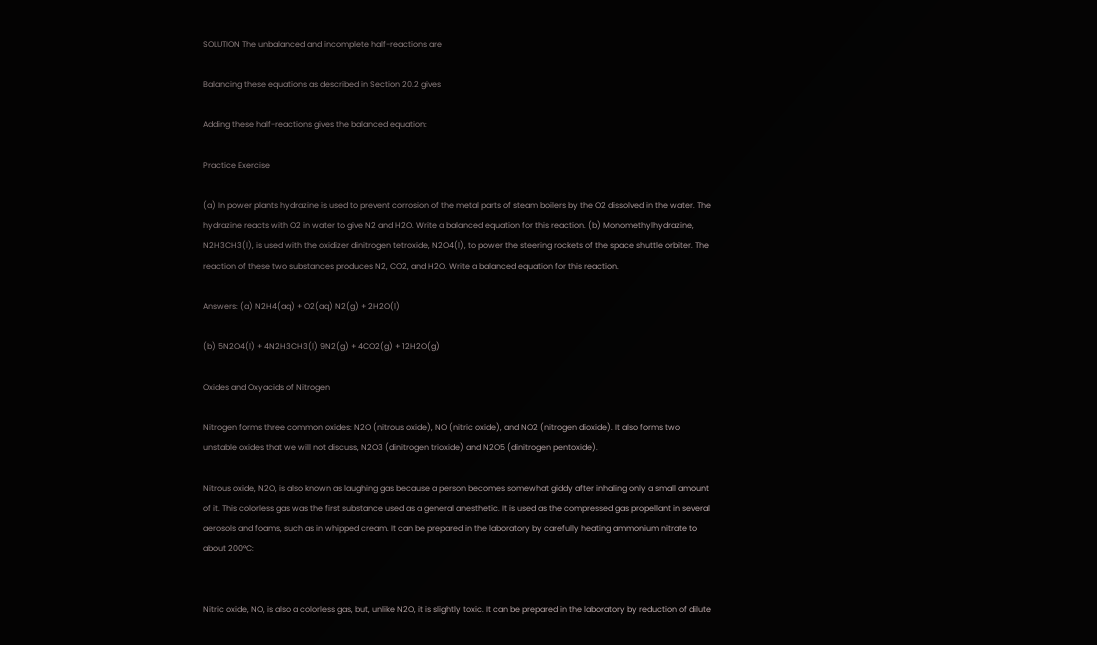SOLUTION The unbalanced and incomplete half-reactions are

Balancing these equations as described in Section 20.2 gives

Adding these half-reactions gives the balanced equation:

Practice Exercise

(a) In power plants hydrazine is used to prevent corrosion of the metal parts of steam boilers by the O2 dissolved in the water. The hydrazine reacts with O2 in water to give N2 and H2O. Write a balanced equation for this reaction. (b) Monomethylhydrazine, N2H3CH3(l), is used with the oxidizer dinitrogen tetroxide, N2O4(l), to power the steering rockets of the space shuttle orbiter. The reaction of these two substances produces N2, CO2, and H2O. Write a balanced equation for this reaction.

Answers: (a) N2H4(aq) + O2(aq) N2(g) + 2H2O(l)

(b) 5N2O4(l) + 4N2H3CH3(l) 9N2(g) + 4CO2(g) + 12H2O(g)

Oxides and Oxyacids of Nitrogen

Nitrogen forms three common oxides: N2O (nitrous oxide), NO (nitric oxide), and NO2 (nitrogen dioxide). It also forms two unstable oxides that we will not discuss, N2O3 (dinitrogen trioxide) and N2O5 (dinitrogen pentoxide).

Nitrous oxide, N2O, is also known as laughing gas because a person becomes somewhat giddy after inhaling only a small amount of it. This colorless gas was the first substance used as a general anesthetic. It is used as the compressed gas propellant in several aerosols and foams, such as in whipped cream. It can be prepared in the laboratory by carefully heating ammonium nitrate to about 200°C:


Nitric oxide, NO, is also a colorless gas, but, unlike N2O, it is slightly toxic. It can be prepared in the laboratory by reduction of dilute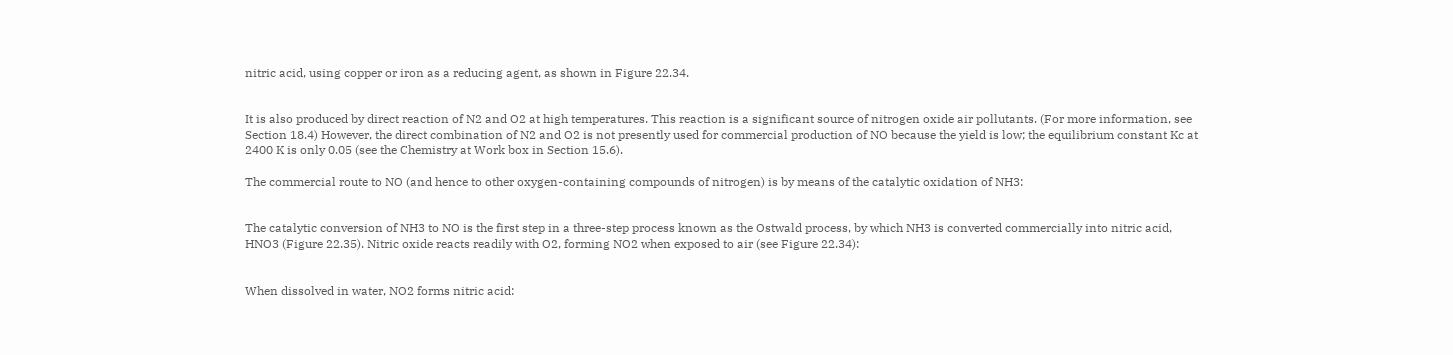nitric acid, using copper or iron as a reducing agent, as shown in Figure 22.34.


It is also produced by direct reaction of N2 and O2 at high temperatures. This reaction is a significant source of nitrogen oxide air pollutants. (For more information, see Section 18.4) However, the direct combination of N2 and O2 is not presently used for commercial production of NO because the yield is low; the equilibrium constant Kc at 2400 K is only 0.05 (see the Chemistry at Work box in Section 15.6).

The commercial route to NO (and hence to other oxygen-containing compounds of nitrogen) is by means of the catalytic oxidation of NH3:


The catalytic conversion of NH3 to NO is the first step in a three-step process known as the Ostwald process, by which NH3 is converted commercially into nitric acid, HNO3 (Figure 22.35). Nitric oxide reacts readily with O2, forming NO2 when exposed to air (see Figure 22.34):


When dissolved in water, NO2 forms nitric acid: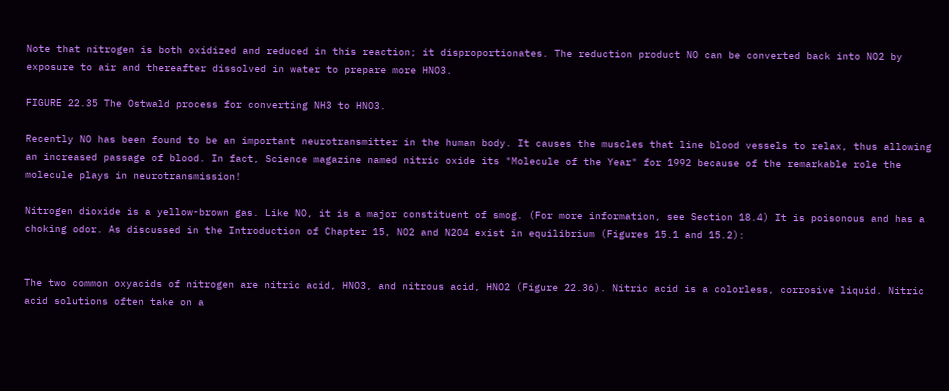Note that nitrogen is both oxidized and reduced in this reaction; it disproportionates. The reduction product NO can be converted back into NO2 by exposure to air and thereafter dissolved in water to prepare more HNO3.

FIGURE 22.35 The Ostwald process for converting NH3 to HNO3.

Recently NO has been found to be an important neurotransmitter in the human body. It causes the muscles that line blood vessels to relax, thus allowing an increased passage of blood. In fact, Science magazine named nitric oxide its "Molecule of the Year" for 1992 because of the remarkable role the molecule plays in neurotransmission!

Nitrogen dioxide is a yellow-brown gas. Like NO, it is a major constituent of smog. (For more information, see Section 18.4) It is poisonous and has a choking odor. As discussed in the Introduction of Chapter 15, NO2 and N2O4 exist in equilibrium (Figures 15.1 and 15.2):


The two common oxyacids of nitrogen are nitric acid, HNO3, and nitrous acid, HNO2 (Figure 22.36). Nitric acid is a colorless, corrosive liquid. Nitric acid solutions often take on a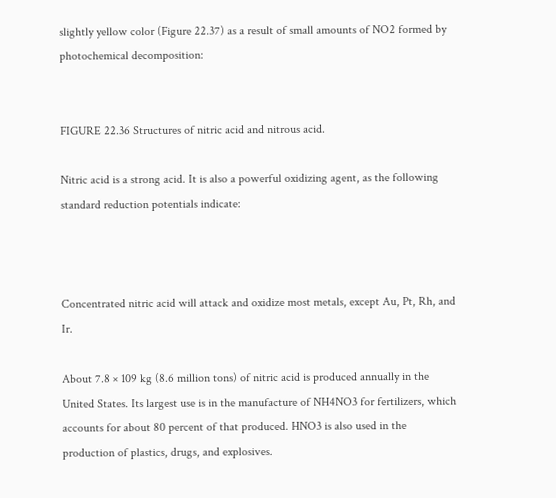slightly yellow color (Figure 22.37) as a result of small amounts of NO2 formed by photochemical decomposition:


FIGURE 22.36 Structures of nitric acid and nitrous acid.

Nitric acid is a strong acid. It is also a powerful oxidizing agent, as the following standard reduction potentials indicate:



Concentrated nitric acid will attack and oxidize most metals, except Au, Pt, Rh, and Ir.

About 7.8 × 109 kg (8.6 million tons) of nitric acid is produced annually in the United States. Its largest use is in the manufacture of NH4NO3 for fertilizers, which accounts for about 80 percent of that produced. HNO3 is also used in the production of plastics, drugs, and explosives.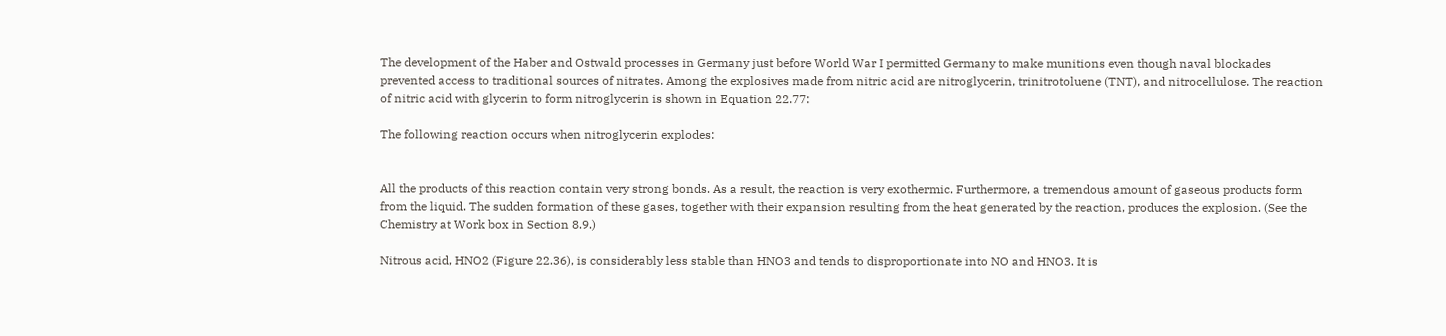The development of the Haber and Ostwald processes in Germany just before World War I permitted Germany to make munitions even though naval blockades prevented access to traditional sources of nitrates. Among the explosives made from nitric acid are nitroglycerin, trinitrotoluene (TNT), and nitrocellulose. The reaction of nitric acid with glycerin to form nitroglycerin is shown in Equation 22.77:

The following reaction occurs when nitroglycerin explodes:


All the products of this reaction contain very strong bonds. As a result, the reaction is very exothermic. Furthermore, a tremendous amount of gaseous products form from the liquid. The sudden formation of these gases, together with their expansion resulting from the heat generated by the reaction, produces the explosion. (See the Chemistry at Work box in Section 8.9.)

Nitrous acid, HNO2 (Figure 22.36), is considerably less stable than HNO3 and tends to disproportionate into NO and HNO3. It is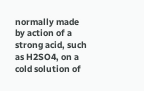normally made by action of a strong acid, such as H2SO4, on a cold solution of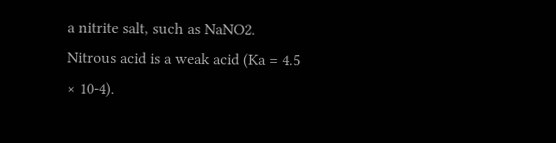a nitrite salt, such as NaNO2. Nitrous acid is a weak acid (Ka = 4.5 × 10-4).